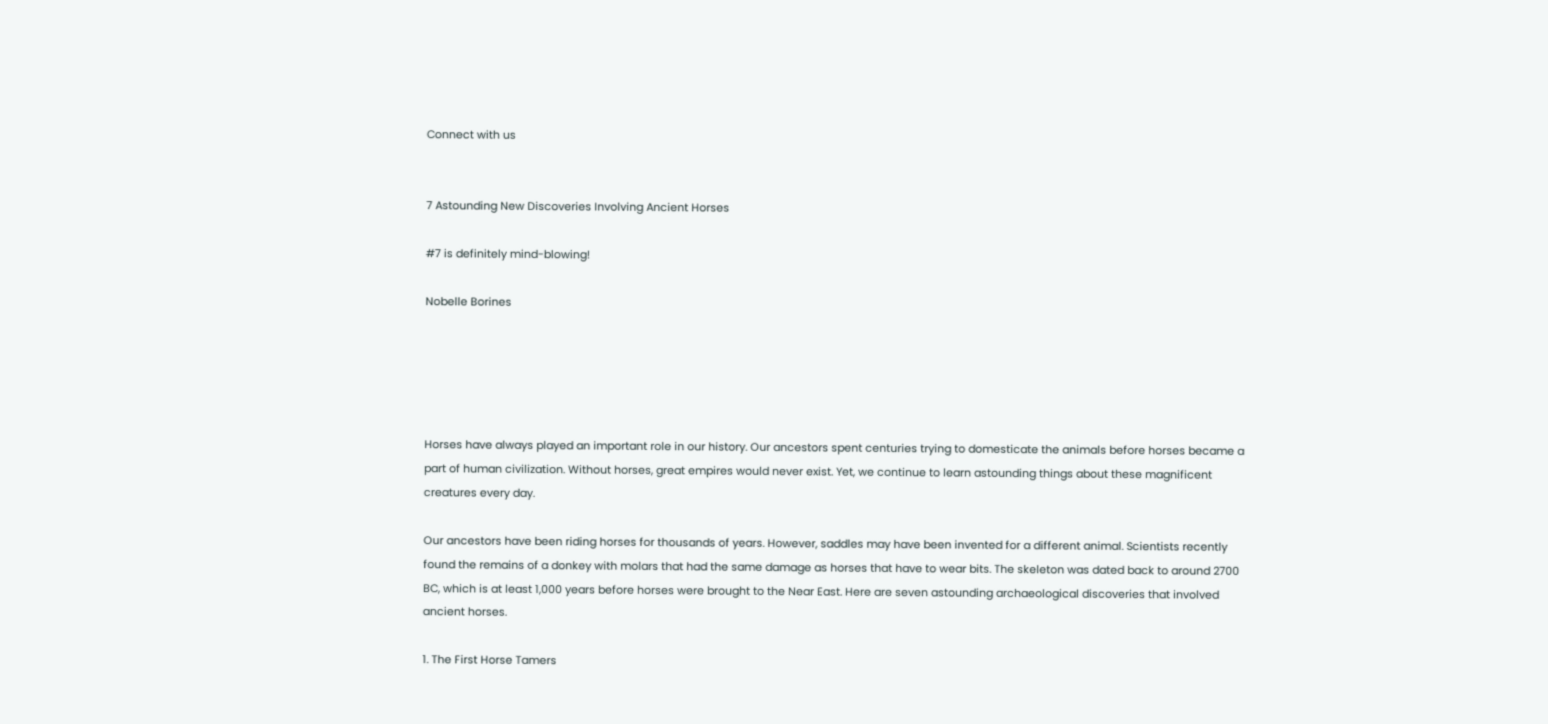Connect with us


7 Astounding New Discoveries Involving Ancient Horses

#7 is definitely mind-blowing!

Nobelle Borines





Horses have always played an important role in our history. Our ancestors spent centuries trying to domesticate the animals before horses became a part of human civilization. Without horses, great empires would never exist. Yet, we continue to learn astounding things about these magnificent creatures every day.

Our ancestors have been riding horses for thousands of years. However, saddles may have been invented for a different animal. Scientists recently found the remains of a donkey with molars that had the same damage as horses that have to wear bits. The skeleton was dated back to around 2700 BC, which is at least 1,000 years before horses were brought to the Near East. Here are seven astounding archaeological discoveries that involved ancient horses.

1. The First Horse Tamers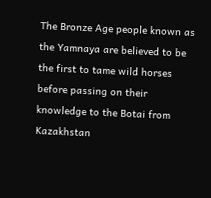The Bronze Age people known as the Yamnaya are believed to be the first to tame wild horses before passing on their knowledge to the Botai from Kazakhstan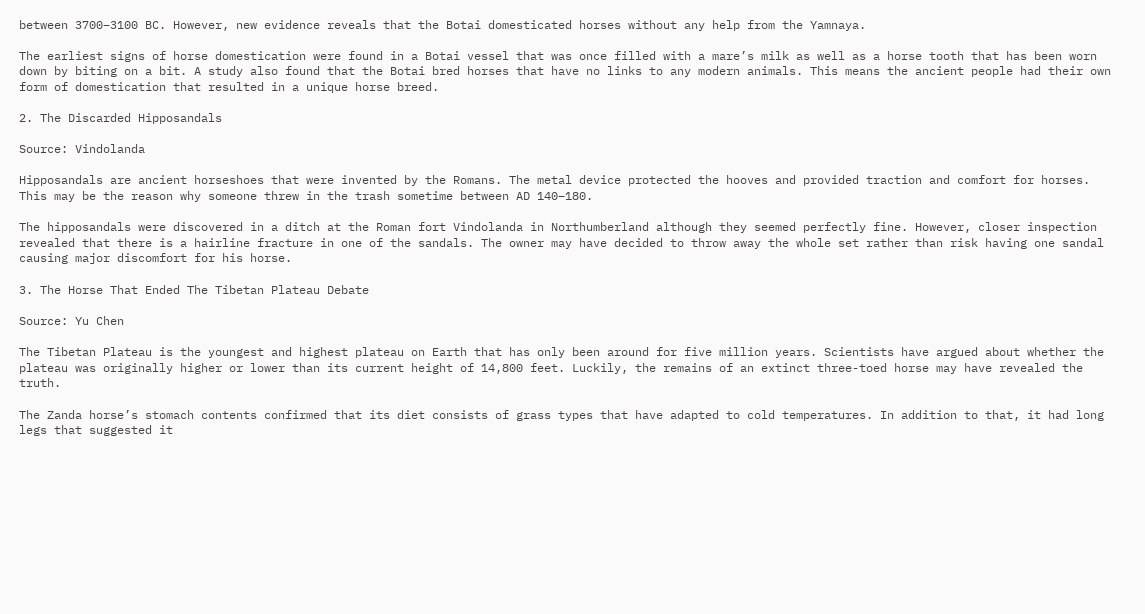between 3700–3100 BC. However, new evidence reveals that the Botai domesticated horses without any help from the Yamnaya.

The earliest signs of horse domestication were found in a Botai vessel that was once filled with a mare’s milk as well as a horse tooth that has been worn down by biting on a bit. A study also found that the Botai bred horses that have no links to any modern animals. This means the ancient people had their own form of domestication that resulted in a unique horse breed.

2. The Discarded Hipposandals

Source: Vindolanda

Hipposandals are ancient horseshoes that were invented by the Romans. The metal device protected the hooves and provided traction and comfort for horses. This may be the reason why someone threw in the trash sometime between AD 140–180.

The hipposandals were discovered in a ditch at the Roman fort Vindolanda in Northumberland although they seemed perfectly fine. However, closer inspection revealed that there is a hairline fracture in one of the sandals. The owner may have decided to throw away the whole set rather than risk having one sandal causing major discomfort for his horse.

3. The Horse That Ended The Tibetan Plateau Debate

Source: Yu Chen

The Tibetan Plateau is the youngest and highest plateau on Earth that has only been around for five million years. Scientists have argued about whether the plateau was originally higher or lower than its current height of 14,800 feet. Luckily, the remains of an extinct three-toed horse may have revealed the truth.

The Zanda horse’s stomach contents confirmed that its diet consists of grass types that have adapted to cold temperatures. In addition to that, it had long legs that suggested it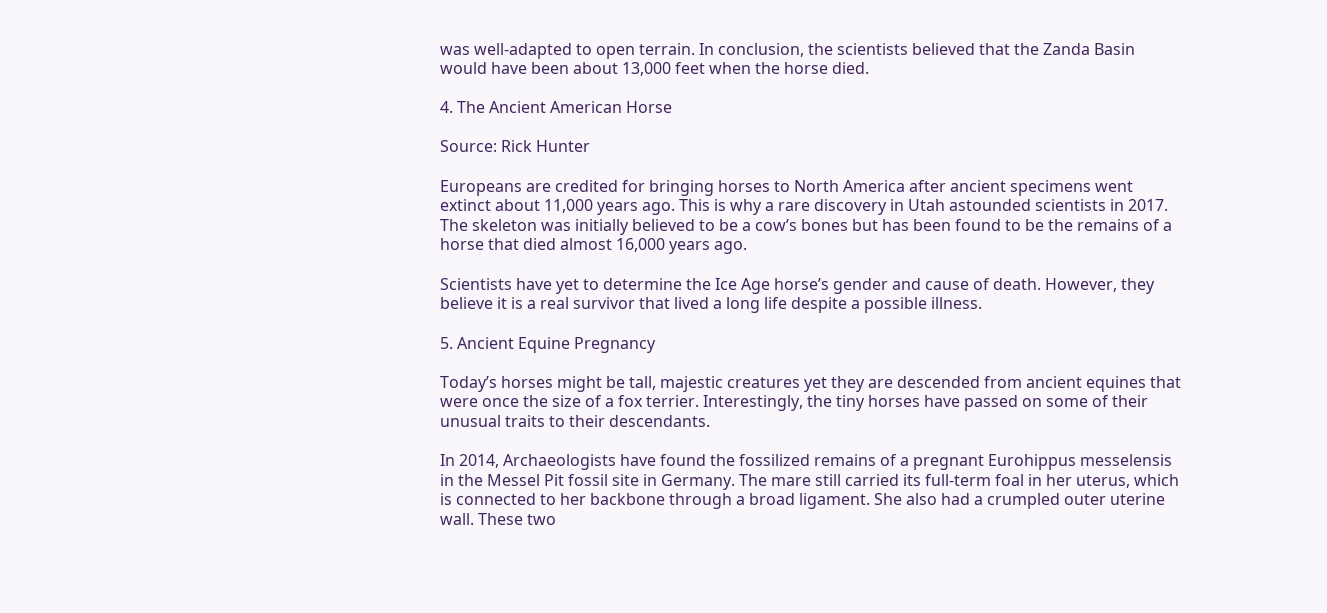was well-adapted to open terrain. In conclusion, the scientists believed that the Zanda Basin would have been about 13,000 feet when the horse died.

4. The Ancient American Horse

Source: Rick Hunter

Europeans are credited for bringing horses to North America after ancient specimens went extinct about 11,000 years ago. This is why a rare discovery in Utah astounded scientists in 2017. The skeleton was initially believed to be a cow’s bones but has been found to be the remains of a horse that died almost 16,000 years ago.

Scientists have yet to determine the Ice Age horse’s gender and cause of death. However, they believe it is a real survivor that lived a long life despite a possible illness.

5. Ancient Equine Pregnancy

Today’s horses might be tall, majestic creatures yet they are descended from ancient equines that were once the size of a fox terrier. Interestingly, the tiny horses have passed on some of their unusual traits to their descendants.

In 2014, Archaeologists have found the fossilized remains of a pregnant Eurohippus messelensis in the Messel Pit fossil site in Germany. The mare still carried its full-term foal in her uterus, which is connected to her backbone through a broad ligament. She also had a crumpled outer uterine wall. These two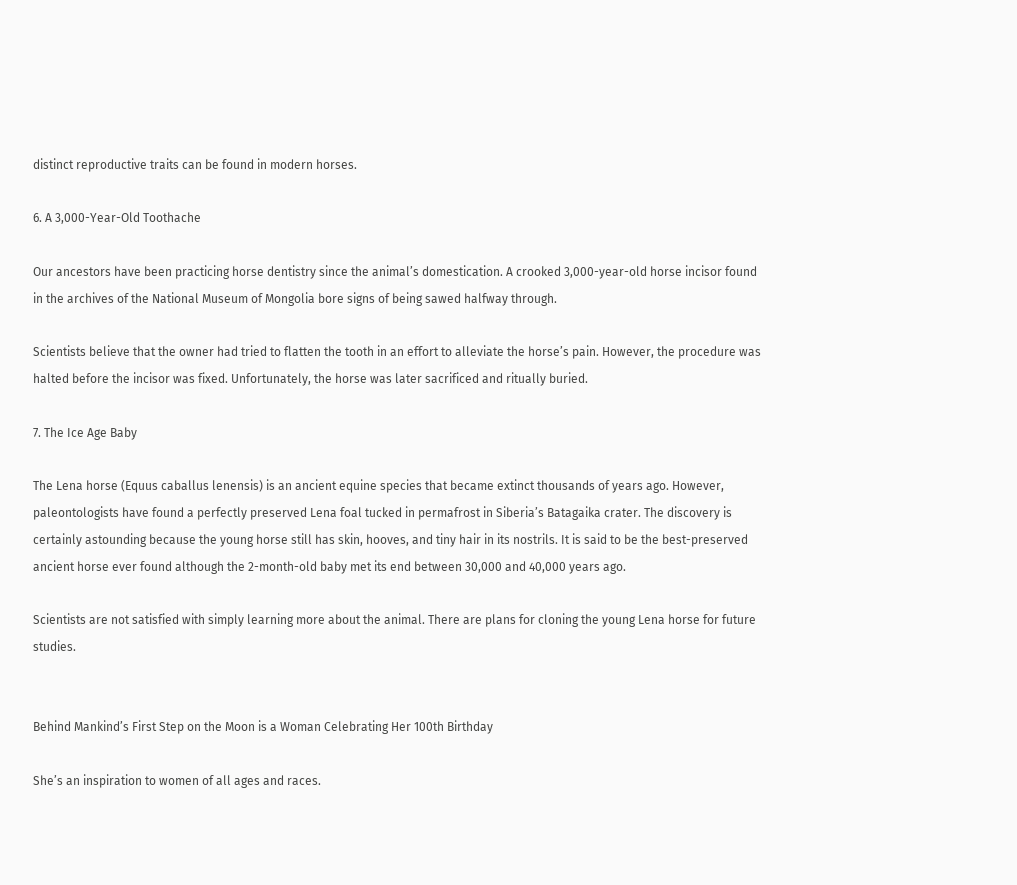distinct reproductive traits can be found in modern horses.

6. A 3,000-Year-Old Toothache

Our ancestors have been practicing horse dentistry since the animal’s domestication. A crooked 3,000-year-old horse incisor found in the archives of the National Museum of Mongolia bore signs of being sawed halfway through.

Scientists believe that the owner had tried to flatten the tooth in an effort to alleviate the horse’s pain. However, the procedure was halted before the incisor was fixed. Unfortunately, the horse was later sacrificed and ritually buried.

7. The Ice Age Baby

The Lena horse (Equus caballus lenensis) is an ancient equine species that became extinct thousands of years ago. However, paleontologists have found a perfectly preserved Lena foal tucked in permafrost in Siberia’s Batagaika crater. The discovery is certainly astounding because the young horse still has skin, hooves, and tiny hair in its nostrils. It is said to be the best-preserved ancient horse ever found although the 2-month-old baby met its end between 30,000 and 40,000 years ago.

Scientists are not satisfied with simply learning more about the animal. There are plans for cloning the young Lena horse for future studies.


Behind Mankind’s First Step on the Moon is a Woman Celebrating Her 100th Birthday

She’s an inspiration to women of all ages and races.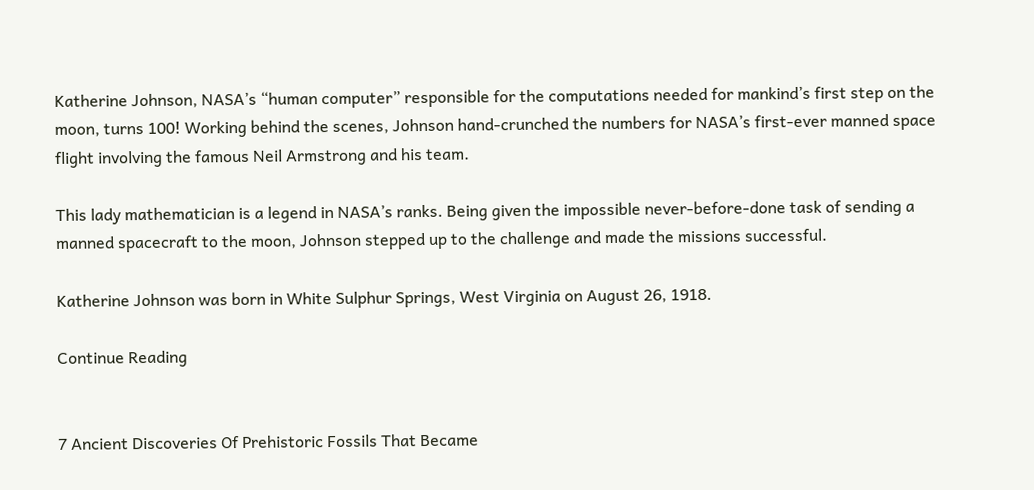Katherine Johnson, NASA’s “human computer” responsible for the computations needed for mankind’s first step on the moon, turns 100! Working behind the scenes, Johnson hand-crunched the numbers for NASA’s first-ever manned space flight involving the famous Neil Armstrong and his team.

This lady mathematician is a legend in NASA’s ranks. Being given the impossible never-before-done task of sending a manned spacecraft to the moon, Johnson stepped up to the challenge and made the missions successful.

Katherine Johnson was born in White Sulphur Springs, West Virginia on August 26, 1918.

Continue Reading


7 Ancient Discoveries Of Prehistoric Fossils That Became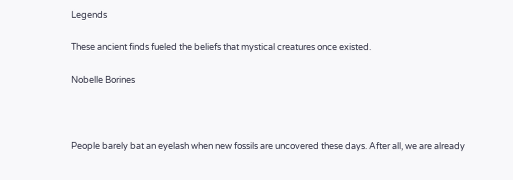Legends

These ancient finds fueled the beliefs that mystical creatures once existed.

Nobelle Borines



People barely bat an eyelash when new fossils are uncovered these days. After all, we are already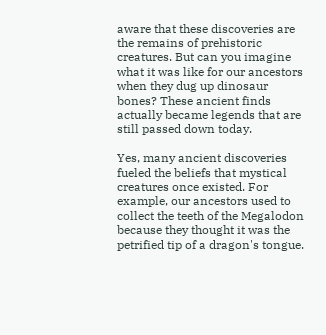aware that these discoveries are the remains of prehistoric creatures. But can you imagine what it was like for our ancestors when they dug up dinosaur bones? These ancient finds actually became legends that are still passed down today.

Yes, many ancient discoveries fueled the beliefs that mystical creatures once existed. For example, our ancestors used to collect the teeth of the Megalodon because they thought it was the petrified tip of a dragon's tongue.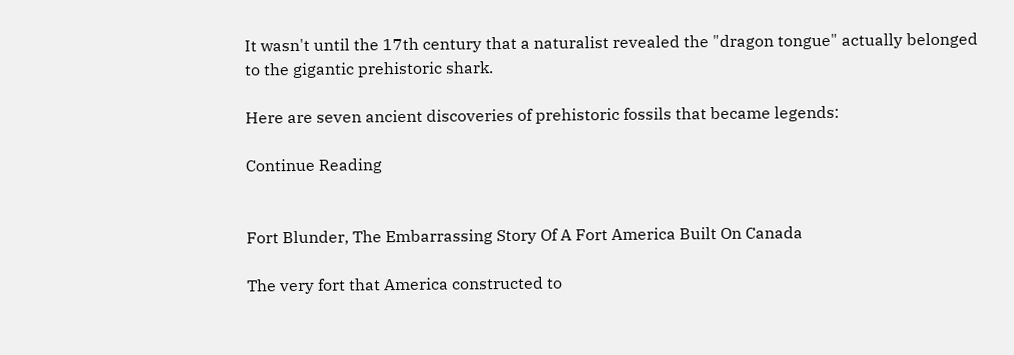It wasn't until the 17th century that a naturalist revealed the "dragon tongue" actually belonged to the gigantic prehistoric shark.

Here are seven ancient discoveries of prehistoric fossils that became legends:

Continue Reading


Fort Blunder, The Embarrassing Story Of A Fort America Built On Canada

The very fort that America constructed to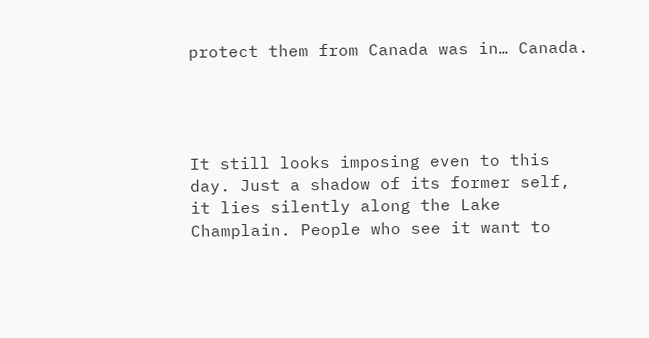protect them from Canada was in… Canada.




It still looks imposing even to this day. Just a shadow of its former self, it lies silently along the Lake Champlain. People who see it want to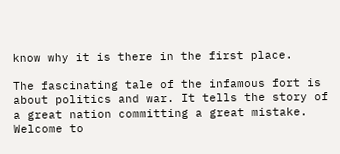know why it is there in the first place.

The fascinating tale of the infamous fort is about politics and war. It tells the story of a great nation committing a great mistake. Welcome to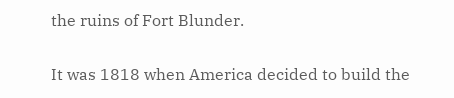the ruins of Fort Blunder.

It was 1818 when America decided to build the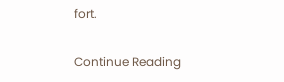fort.

Continue Reading